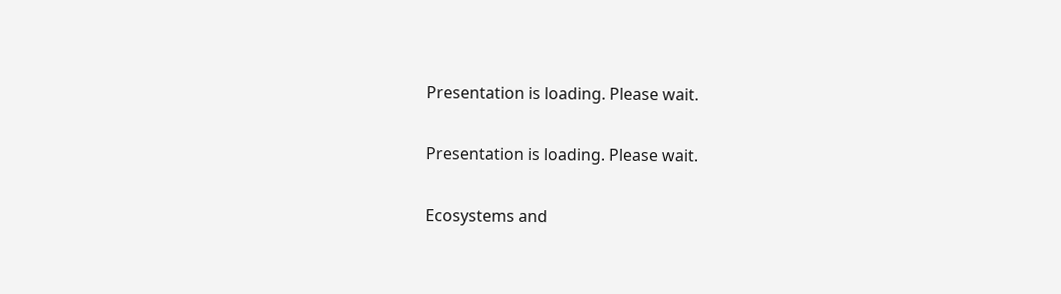Presentation is loading. Please wait.

Presentation is loading. Please wait.

Ecosystems and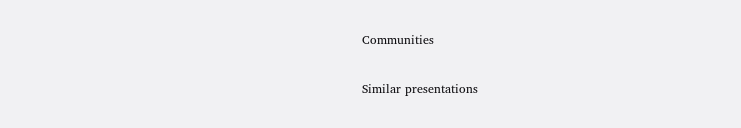Communities

Similar presentations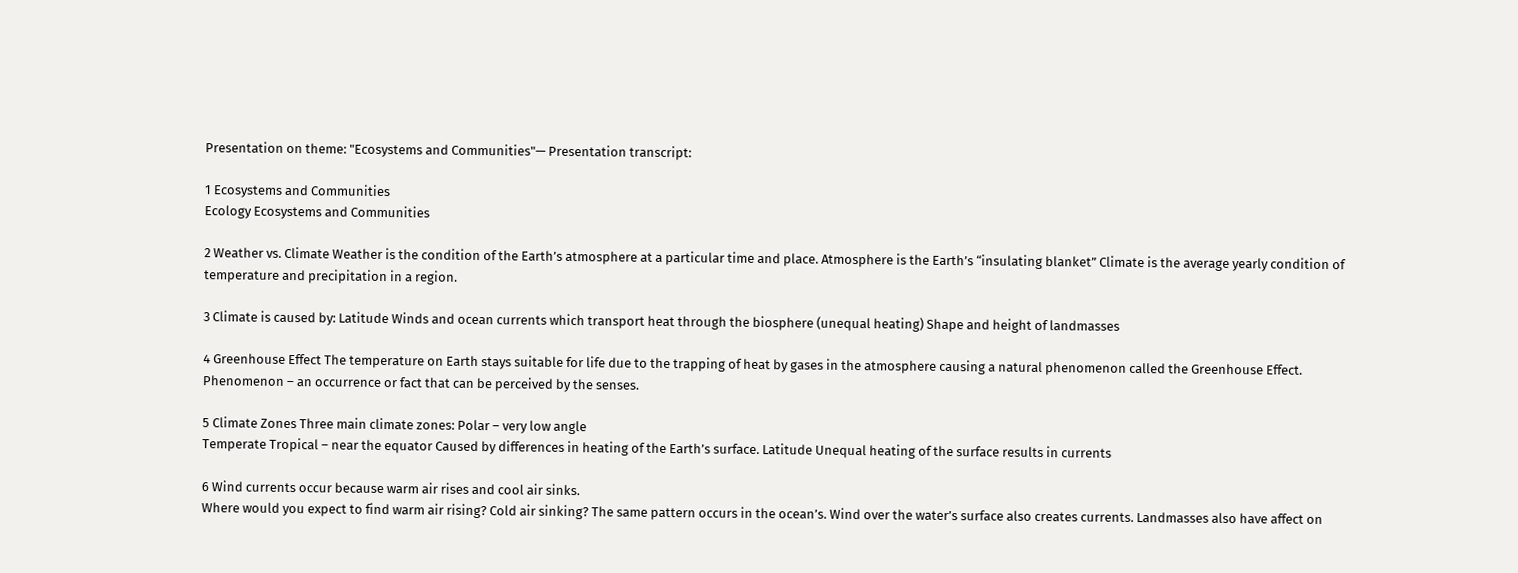Presentation on theme: "Ecosystems and Communities"— Presentation transcript:

1 Ecosystems and Communities
Ecology Ecosystems and Communities

2 Weather vs. Climate Weather is the condition of the Earth’s atmosphere at a particular time and place. Atmosphere is the Earth’s “insulating blanket” Climate is the average yearly condition of temperature and precipitation in a region.

3 Climate is caused by: Latitude Winds and ocean currents which transport heat through the biosphere (unequal heating) Shape and height of landmasses

4 Greenhouse Effect The temperature on Earth stays suitable for life due to the trapping of heat by gases in the atmosphere causing a natural phenomenon called the Greenhouse Effect. Phenomenon – an occurrence or fact that can be perceived by the senses.

5 Climate Zones Three main climate zones: Polar – very low angle
Temperate Tropical – near the equator Caused by differences in heating of the Earth’s surface. Latitude Unequal heating of the surface results in currents

6 Wind currents occur because warm air rises and cool air sinks.
Where would you expect to find warm air rising? Cold air sinking? The same pattern occurs in the ocean’s. Wind over the water’s surface also creates currents. Landmasses also have affect on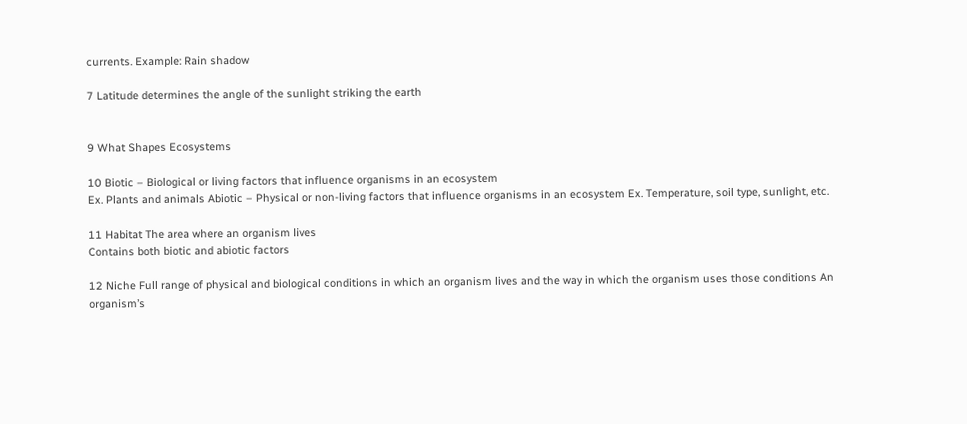currents. Example: Rain shadow

7 Latitude determines the angle of the sunlight striking the earth


9 What Shapes Ecosystems

10 Biotic – Biological or living factors that influence organisms in an ecosystem
Ex. Plants and animals Abiotic – Physical or non-living factors that influence organisms in an ecosystem Ex. Temperature, soil type, sunlight, etc.

11 Habitat The area where an organism lives
Contains both biotic and abiotic factors

12 Niche Full range of physical and biological conditions in which an organism lives and the way in which the organism uses those conditions An organism’s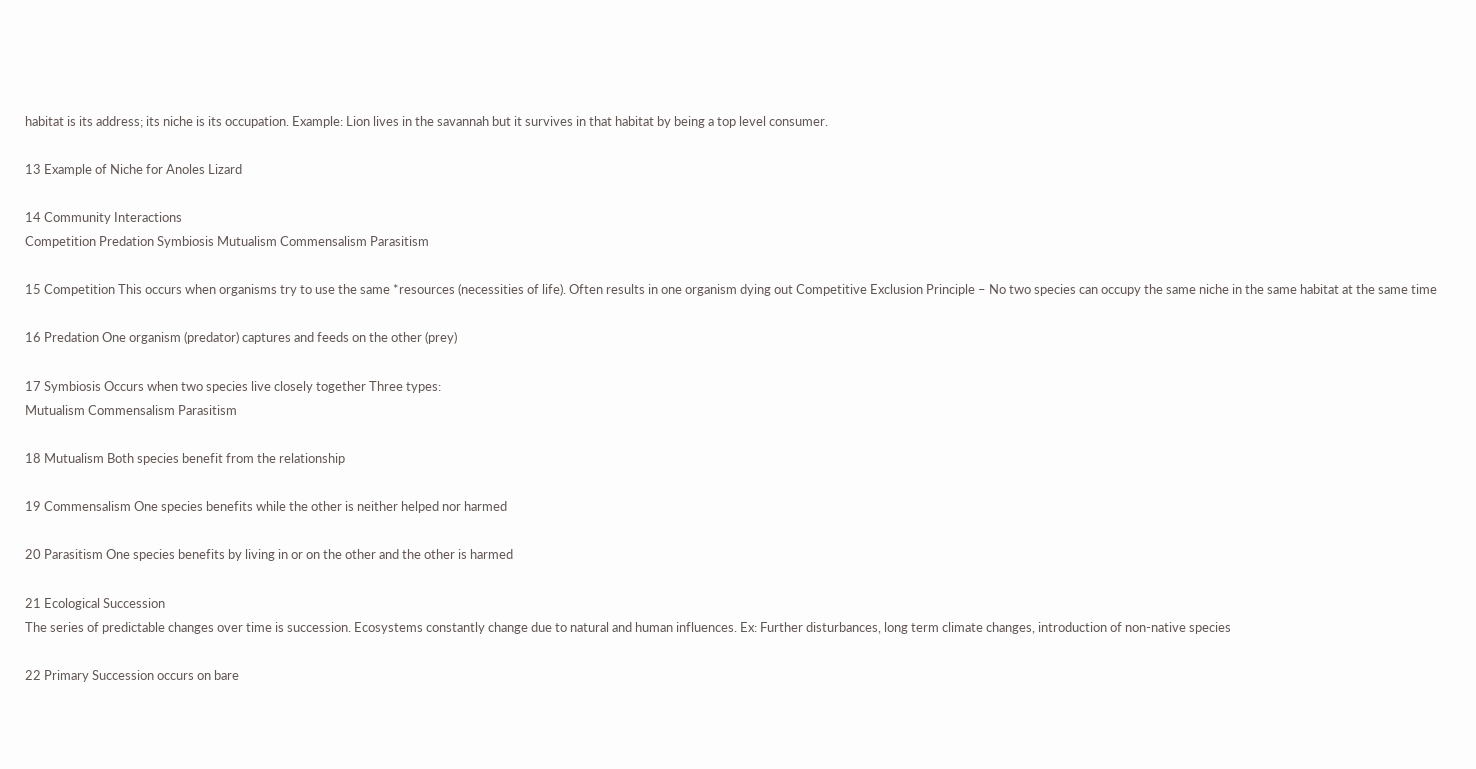habitat is its address; its niche is its occupation. Example: Lion lives in the savannah but it survives in that habitat by being a top level consumer.

13 Example of Niche for Anoles Lizard

14 Community Interactions
Competition Predation Symbiosis Mutualism Commensalism Parasitism

15 Competition This occurs when organisms try to use the same *resources (necessities of life). Often results in one organism dying out Competitive Exclusion Principle – No two species can occupy the same niche in the same habitat at the same time

16 Predation One organism (predator) captures and feeds on the other (prey)

17 Symbiosis Occurs when two species live closely together Three types:
Mutualism Commensalism Parasitism

18 Mutualism Both species benefit from the relationship

19 Commensalism One species benefits while the other is neither helped nor harmed

20 Parasitism One species benefits by living in or on the other and the other is harmed

21 Ecological Succession
The series of predictable changes over time is succession. Ecosystems constantly change due to natural and human influences. Ex: Further disturbances, long term climate changes, introduction of non-native species

22 Primary Succession occurs on bare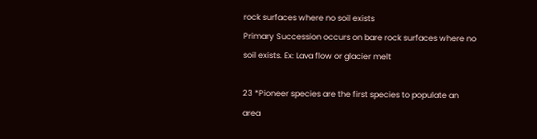rock surfaces where no soil exists
Primary Succession occurs on bare rock surfaces where no soil exists. Ex: Lava flow or glacier melt

23 *Pioneer species are the first species to populate an area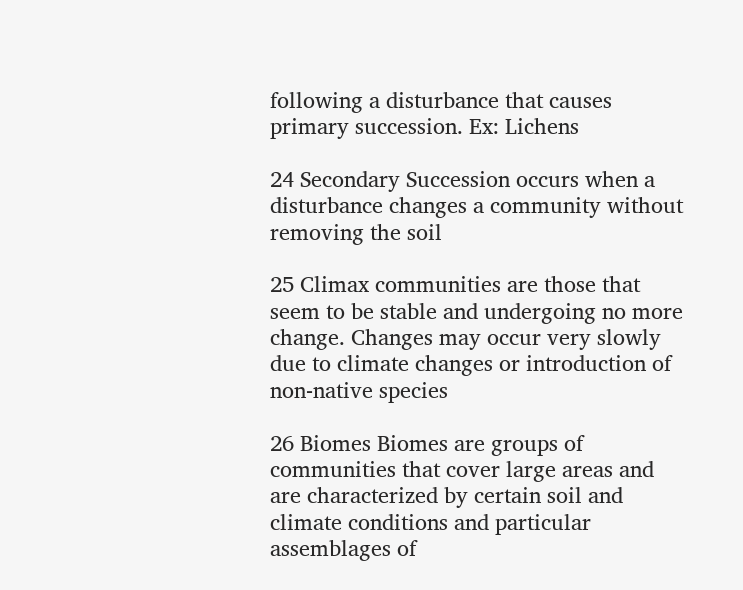following a disturbance that causes primary succession. Ex: Lichens

24 Secondary Succession occurs when a disturbance changes a community without removing the soil

25 Climax communities are those that seem to be stable and undergoing no more change. Changes may occur very slowly due to climate changes or introduction of non-native species

26 Biomes Biomes are groups of communities that cover large areas and are characterized by certain soil and climate conditions and particular assemblages of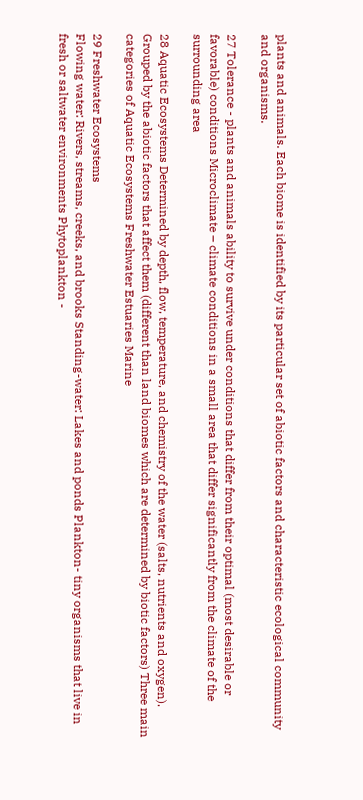plants and animals. Each biome is identified by its particular set of abiotic factors and characteristic ecological community and organisms.

27 Tolerance - plants and animals ability to survive under conditions that differ from their optimal (most desirable or favorable) conditions Microclimate – climate conditions in a small area that differ significantly from the climate of the surrounding area

28 Aquatic Ecosystems Determined by depth, flow, temperature, and chemistry of the water (salts, nutrients and oxygen). Grouped by the abiotic factors that affect them (different than land biomes which are determined by biotic factors) Three main categories of Aquatic Ecosystems Freshwater Estuaries Marine

29 Freshwater Ecosystems
Flowing water: Rivers, streams, creeks, and brooks Standing-water: Lakes and ponds Plankton- tiny organisms that live in fresh or saltwater environments Phytoplankton -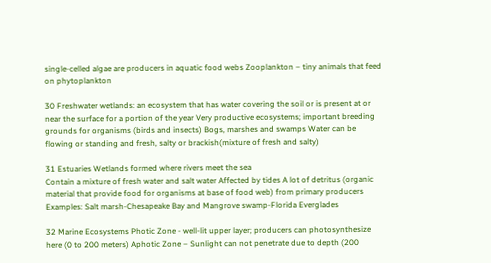single-celled algae are producers in aquatic food webs Zooplankton – tiny animals that feed on phytoplankton

30 Freshwater wetlands: an ecosystem that has water covering the soil or is present at or near the surface for a portion of the year Very productive ecosystems; important breeding grounds for organisms (birds and insects) Bogs, marshes and swamps Water can be flowing or standing and fresh, salty or brackish(mixture of fresh and salty)

31 Estuaries Wetlands formed where rivers meet the sea
Contain a mixture of fresh water and salt water Affected by tides A lot of detritus (organic material that provide food for organisms at base of food web) from primary producers Examples: Salt marsh-Chesapeake Bay and Mangrove swamp-Florida Everglades

32 Marine Ecosystems Photic Zone - well-lit upper layer; producers can photosynthesize here (0 to 200 meters) Aphotic Zone – Sunlight can not penetrate due to depth (200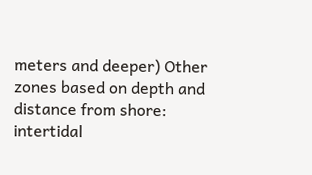meters and deeper) Other zones based on depth and distance from shore: intertidal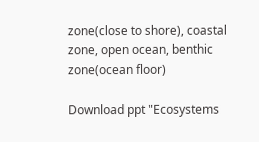zone(close to shore), coastal zone, open ocean, benthic zone(ocean floor)

Download ppt "Ecosystems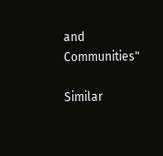and Communities"

Similar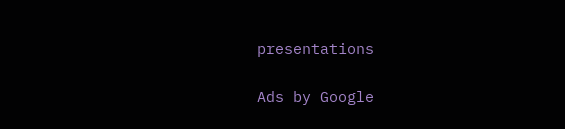presentations

Ads by Google